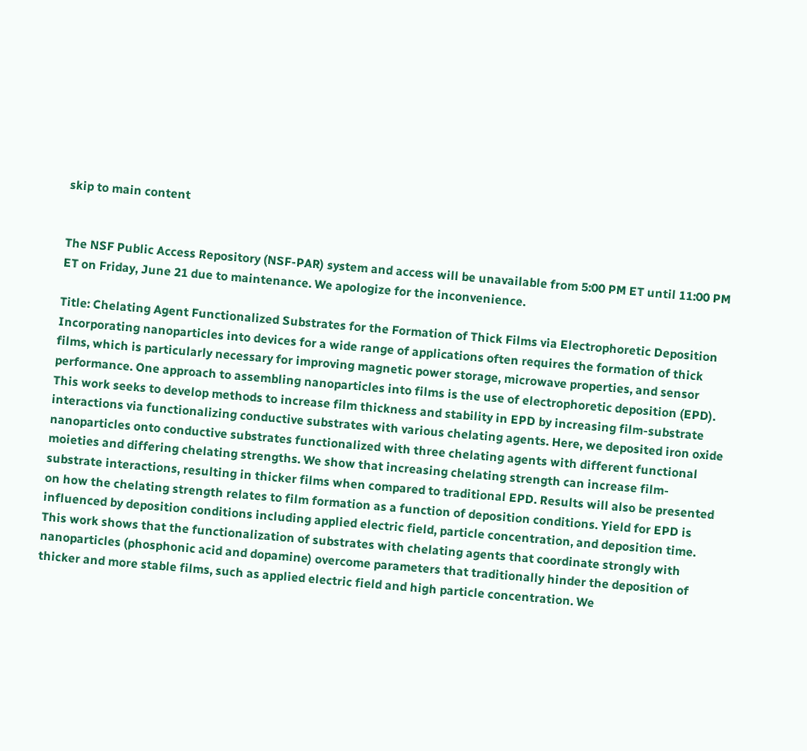skip to main content


The NSF Public Access Repository (NSF-PAR) system and access will be unavailable from 5:00 PM ET until 11:00 PM ET on Friday, June 21 due to maintenance. We apologize for the inconvenience.

Title: Chelating Agent Functionalized Substrates for the Formation of Thick Films via Electrophoretic Deposition
Incorporating nanoparticles into devices for a wide range of applications often requires the formation of thick films, which is particularly necessary for improving magnetic power storage, microwave properties, and sensor performance. One approach to assembling nanoparticles into films is the use of electrophoretic deposition (EPD). This work seeks to develop methods to increase film thickness and stability in EPD by increasing film-substrate interactions via functionalizing conductive substrates with various chelating agents. Here, we deposited iron oxide nanoparticles onto conductive substrates functionalized with three chelating agents with different functional moieties and differing chelating strengths. We show that increasing chelating strength can increase film-substrate interactions, resulting in thicker films when compared to traditional EPD. Results will also be presented on how the chelating strength relates to film formation as a function of deposition conditions. Yield for EPD is influenced by deposition conditions including applied electric field, particle concentration, and deposition time. This work shows that the functionalization of substrates with chelating agents that coordinate strongly with nanoparticles (phosphonic acid and dopamine) overcome parameters that traditionally hinder the deposition of thicker and more stable films, such as applied electric field and high particle concentration. We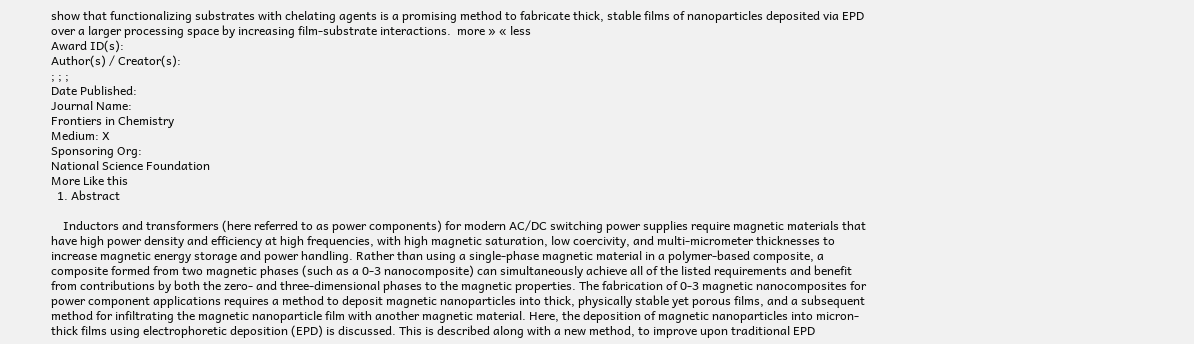show that functionalizing substrates with chelating agents is a promising method to fabricate thick, stable films of nanoparticles deposited via EPD over a larger processing space by increasing film-substrate interactions.  more » « less
Award ID(s):
Author(s) / Creator(s):
; ; ;
Date Published:
Journal Name:
Frontiers in Chemistry
Medium: X
Sponsoring Org:
National Science Foundation
More Like this
  1. Abstract

    Inductors and transformers (here referred to as power components) for modern AC/DC switching power supplies require magnetic materials that have high power density and efficiency at high frequencies, with high magnetic saturation, low coercivity, and multi‐micrometer thicknesses to increase magnetic energy storage and power handling. Rather than using a single‐phase magnetic material in a polymer‐based composite, a composite formed from two magnetic phases (such as a 0‐3 nanocomposite) can simultaneously achieve all of the listed requirements and benefit from contributions by both the zero‐ and three‐dimensional phases to the magnetic properties. The fabrication of 0‐3 magnetic nanocomposites for power component applications requires a method to deposit magnetic nanoparticles into thick, physically stable yet porous films, and a subsequent method for infiltrating the magnetic nanoparticle film with another magnetic material. Here, the deposition of magnetic nanoparticles into micron‐thick films using electrophoretic deposition (EPD) is discussed. This is described along with a new method, to improve upon traditional EPD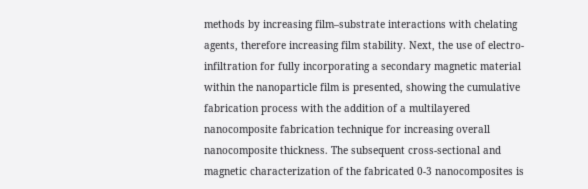methods by increasing film–substrate interactions with chelating agents, therefore increasing film stability. Next, the use of electro‐infiltration for fully incorporating a secondary magnetic material within the nanoparticle film is presented, showing the cumulative fabrication process with the addition of a multilayered nanocomposite fabrication technique for increasing overall nanocomposite thickness. The subsequent cross‐sectional and magnetic characterization of the fabricated 0‐3 nanocomposites is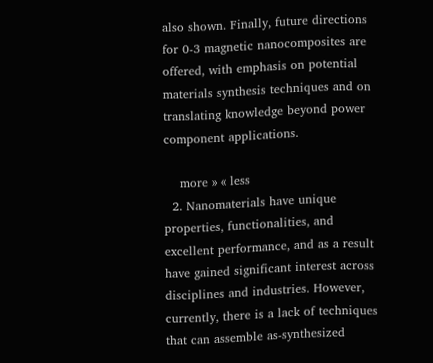also shown. Finally, future directions for 0‐3 magnetic nanocomposites are offered, with emphasis on potential materials synthesis techniques and on translating knowledge beyond power component applications.

    more » « less
  2. Nanomaterials have unique properties, functionalities, and excellent performance, and as a result have gained significant interest across disciplines and industries. However, currently, there is a lack of techniques that can assemble as-synthesized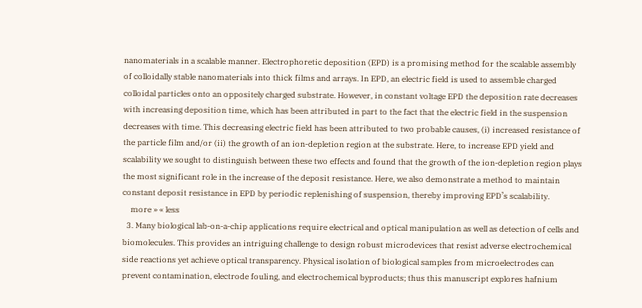nanomaterials in a scalable manner. Electrophoretic deposition (EPD) is a promising method for the scalable assembly of colloidally stable nanomaterials into thick films and arrays. In EPD, an electric field is used to assemble charged colloidal particles onto an oppositely charged substrate. However, in constant voltage EPD the deposition rate decreases with increasing deposition time, which has been attributed in part to the fact that the electric field in the suspension decreases with time. This decreasing electric field has been attributed to two probable causes, (i) increased resistance of the particle film and/or (ii) the growth of an ion-depletion region at the substrate. Here, to increase EPD yield and scalability we sought to distinguish between these two effects and found that the growth of the ion-depletion region plays the most significant role in the increase of the deposit resistance. Here, we also demonstrate a method to maintain constant deposit resistance in EPD by periodic replenishing of suspension, thereby improving EPD’s scalability.
    more » « less
  3. Many biological lab-on-a-chip applications require electrical and optical manipulation as well as detection of cells and biomolecules. This provides an intriguing challenge to design robust microdevices that resist adverse electrochemical side reactions yet achieve optical transparency. Physical isolation of biological samples from microelectrodes can prevent contamination, electrode fouling, and electrochemical byproducts; thus this manuscript explores hafnium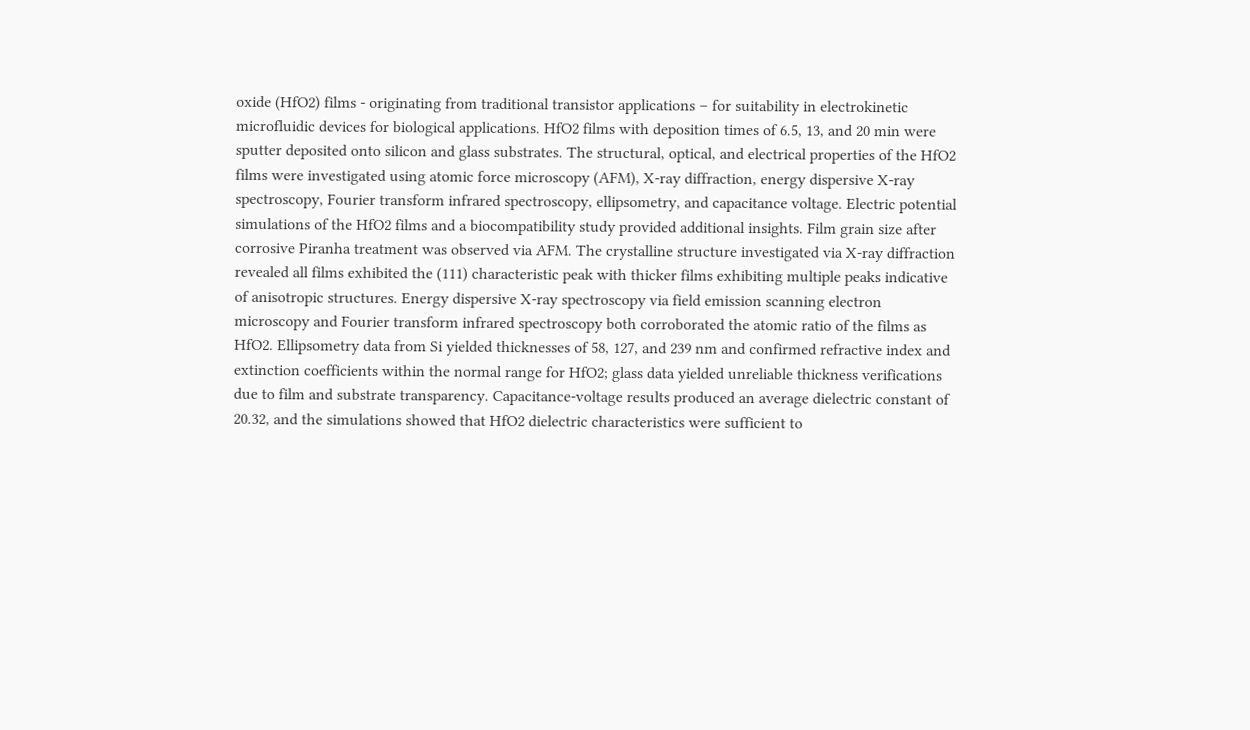oxide (HfO2) films - originating from traditional transistor applications – for suitability in electrokinetic microfluidic devices for biological applications. HfO2 films with deposition times of 6.5, 13, and 20 min were sputter deposited onto silicon and glass substrates. The structural, optical, and electrical properties of the HfO2 films were investigated using atomic force microscopy (AFM), X-ray diffraction, energy dispersive X-ray spectroscopy, Fourier transform infrared spectroscopy, ellipsometry, and capacitance voltage. Electric potential simulations of the HfO2 films and a biocompatibility study provided additional insights. Film grain size after corrosive Piranha treatment was observed via AFM. The crystalline structure investigated via X-ray diffraction revealed all films exhibited the (111) characteristic peak with thicker films exhibiting multiple peaks indicative of anisotropic structures. Energy dispersive X-ray spectroscopy via field emission scanning electron microscopy and Fourier transform infrared spectroscopy both corroborated the atomic ratio of the films as HfO2. Ellipsometry data from Si yielded thicknesses of 58, 127, and 239 nm and confirmed refractive index and extinction coefficients within the normal range for HfO2; glass data yielded unreliable thickness verifications due to film and substrate transparency. Capacitance-voltage results produced an average dielectric constant of 20.32, and the simulations showed that HfO2 dielectric characteristics were sufficient to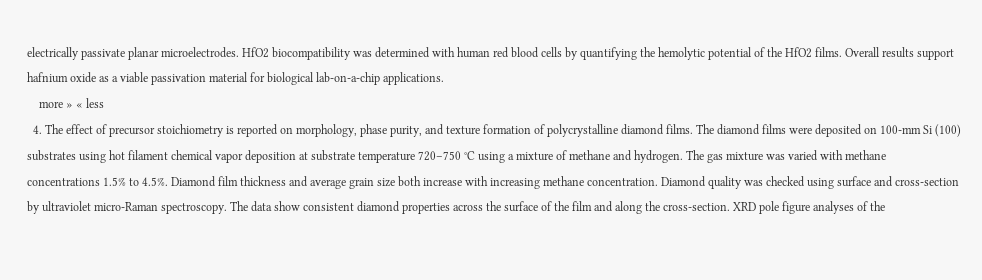electrically passivate planar microelectrodes. HfO2 biocompatibility was determined with human red blood cells by quantifying the hemolytic potential of the HfO2 films. Overall results support hafnium oxide as a viable passivation material for biological lab-on-a-chip applications.
    more » « less
  4. The effect of precursor stoichiometry is reported on morphology, phase purity, and texture formation of polycrystalline diamond films. The diamond films were deposited on 100-mm Si (100) substrates using hot filament chemical vapor deposition at substrate temperature 720–750 °C using a mixture of methane and hydrogen. The gas mixture was varied with methane concentrations 1.5% to 4.5%. Diamond film thickness and average grain size both increase with increasing methane concentration. Diamond quality was checked using surface and cross-section by ultraviolet micro-Raman spectroscopy. The data show consistent diamond properties across the surface of the film and along the cross-section. XRD pole figure analyses of the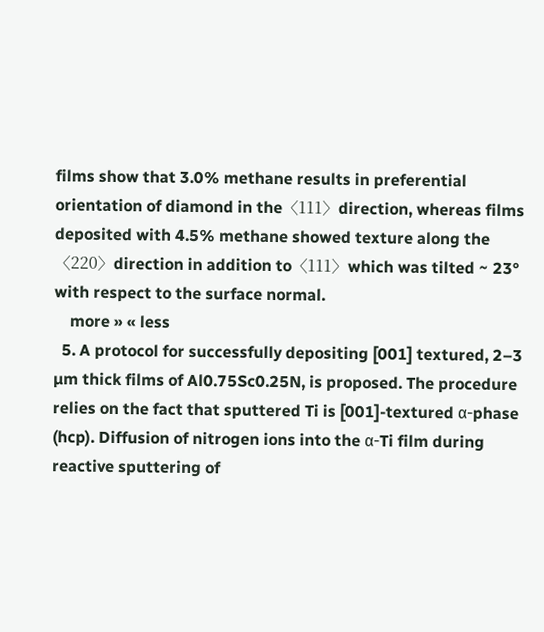films show that 3.0% methane results in preferential orientation of diamond in the〈111〉direction, whereas films deposited with 4.5% methane showed texture along the〈220〉direction in addition to〈111〉which was tilted ~ 23° with respect to the surface normal.
    more » « less
  5. A protocol for successfully depositing [001] textured, 2–3 µm thick films of Al0.75Sc0.25N, is proposed. The procedure relies on the fact that sputtered Ti is [001]-textured α-phase (hcp). Diffusion of nitrogen ions into the α-Ti film during reactive sputtering of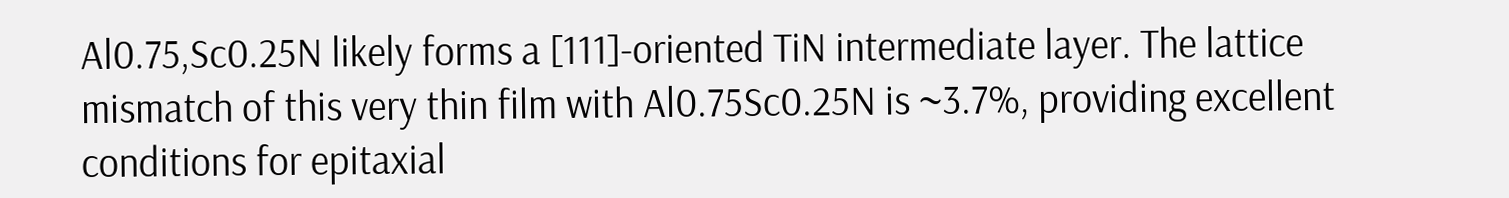Al0.75,Sc0.25N likely forms a [111]-oriented TiN intermediate layer. The lattice mismatch of this very thin film with Al0.75Sc0.25N is ~3.7%, providing excellent conditions for epitaxial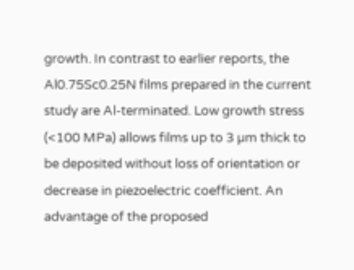growth. In contrast to earlier reports, the Al0.75Sc0.25N films prepared in the current study are Al-terminated. Low growth stress (<100 MPa) allows films up to 3 µm thick to be deposited without loss of orientation or decrease in piezoelectric coefficient. An advantage of the proposed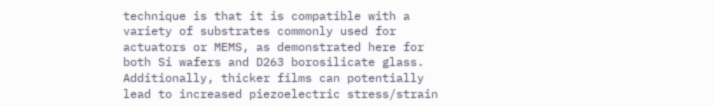technique is that it is compatible with a variety of substrates commonly used for actuators or MEMS, as demonstrated here for both Si wafers and D263 borosilicate glass. Additionally, thicker films can potentially lead to increased piezoelectric stress/strain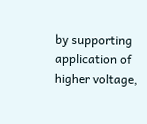by supporting application of higher voltage,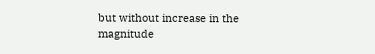but without increase in the magnitude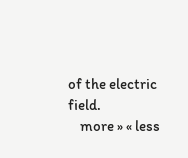of the electric field.
    more » « less